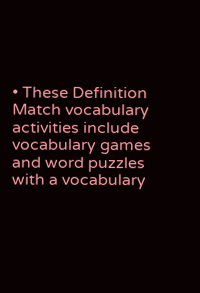• These Definition Match vocabulary activities include vocabulary games and word puzzles with a vocabulary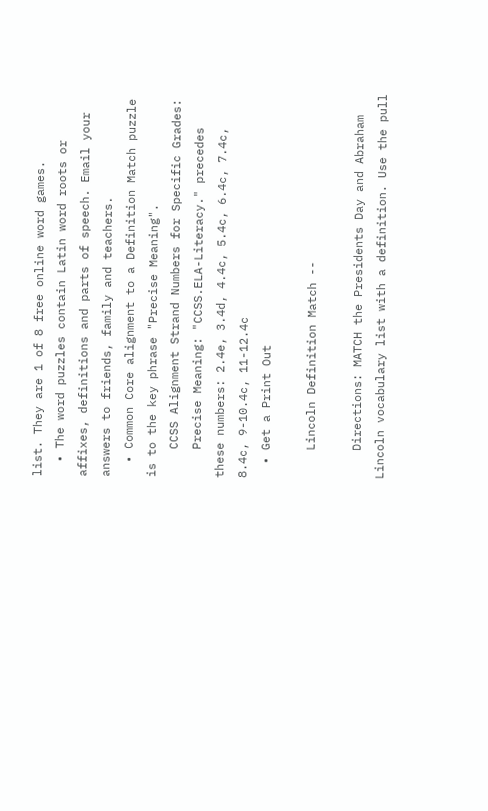list. They are 1 of 8 free online word games.
  • The word puzzles contain Latin word roots or affixes, definitions and parts of speech. Email your answers to friends, family and teachers.
  • Common Core alignment to a Definition Match puzzle is to the key phrase "Precise Meaning".
    CCSS Alignment Strand Numbers for Specific Grades:
    Precise Meaning: "CCSS.ELA-Literacy." precedes these numbers: 2.4e, 3.4d, 4.4c, 5.4c, 6.4c, 7.4c, 8.4c, 9-10.4c, 11-12.4c
  • Get a Print Out

    Lincoln Definition Match --

    Directions: MATCH the Presidents Day and Abraham Lincoln vocabulary list with a definition. Use the pull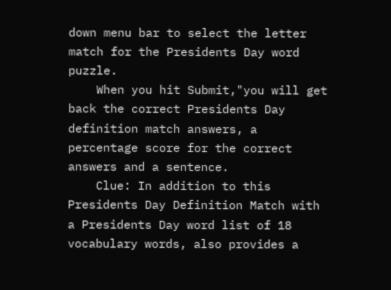down menu bar to select the letter match for the Presidents Day word puzzle.
    When you hit Submit,"you will get back the correct Presidents Day definition match answers, a percentage score for the correct answers and a sentence.
    Clue: In addition to this Presidents Day Definition Match with a Presidents Day word list of 18 vocabulary words, also provides a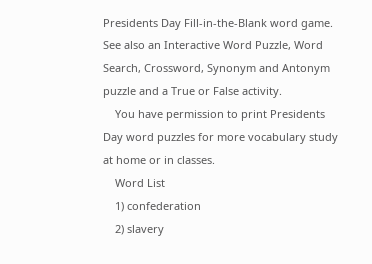Presidents Day Fill-in-the-Blank word game. See also an Interactive Word Puzzle, Word Search, Crossword, Synonym and Antonym puzzle and a True or False activity.
    You have permission to print Presidents Day word puzzles for more vocabulary study at home or in classes.
    Word List
    1) confederation
    2) slavery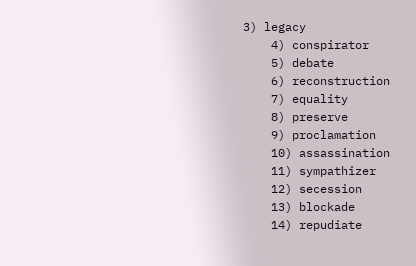3) legacy
    4) conspirator
    5) debate
    6) reconstruction
    7) equality
    8) preserve
    9) proclamation
    10) assassination
    11) sympathizer
    12) secession
    13) blockade
    14) repudiate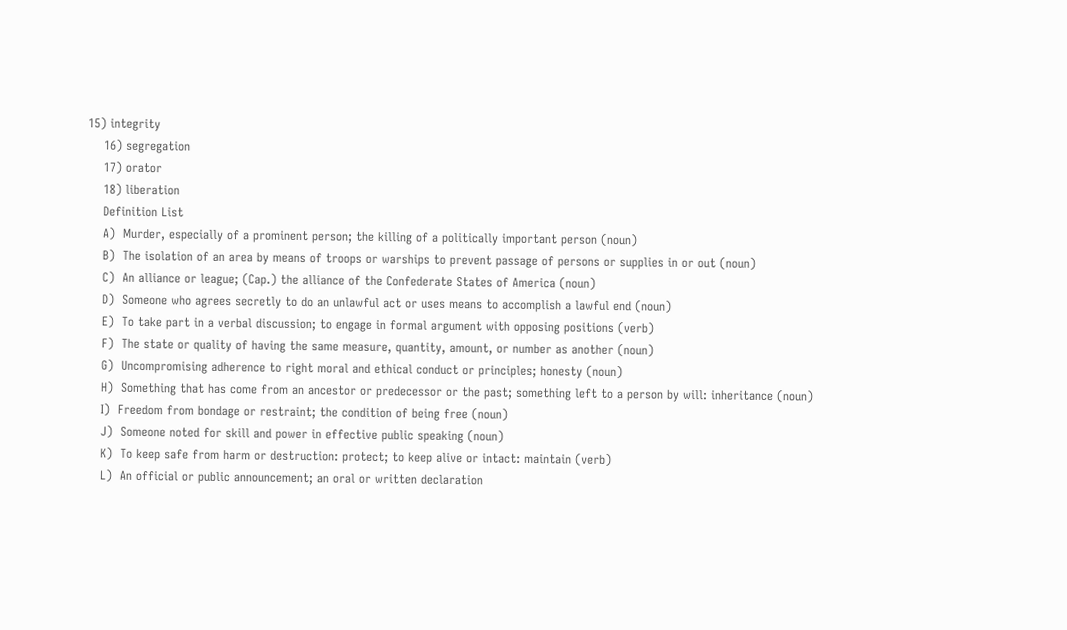15) integrity
    16) segregation
    17) orator
    18) liberation
    Definition List
    A)  Murder, especially of a prominent person; the killing of a politically important person (noun)
    B)  The isolation of an area by means of troops or warships to prevent passage of persons or supplies in or out (noun)
    C)  An alliance or league; (Cap.) the alliance of the Confederate States of America (noun)
    D)  Someone who agrees secretly to do an unlawful act or uses means to accomplish a lawful end (noun)
    E)  To take part in a verbal discussion; to engage in formal argument with opposing positions (verb)
    F)  The state or quality of having the same measure, quantity, amount, or number as another (noun)
    G)  Uncompromising adherence to right moral and ethical conduct or principles; honesty (noun)
    H)  Something that has come from an ancestor or predecessor or the past; something left to a person by will: inheritance (noun)
    I)  Freedom from bondage or restraint; the condition of being free (noun)
    J)  Someone noted for skill and power in effective public speaking (noun)
    K)  To keep safe from harm or destruction: protect; to keep alive or intact: maintain (verb)
    L)  An official or public announcement; an oral or written declaration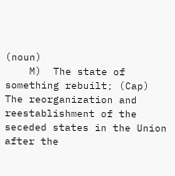(noun)
    M)  The state of something rebuilt; (Cap) The reorganization and reestablishment of the seceded states in the Union after the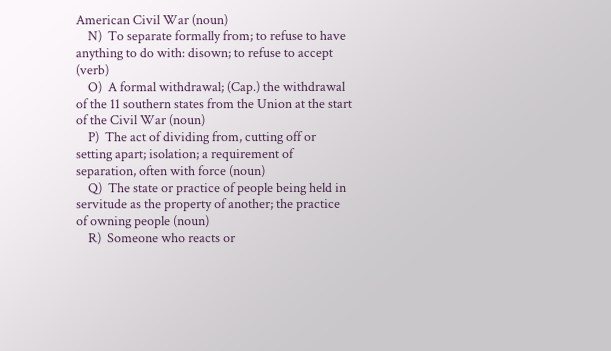American Civil War (noun)
    N)  To separate formally from; to refuse to have anything to do with: disown; to refuse to accept (verb)
    O)  A formal withdrawal; (Cap.) the withdrawal of the 11 southern states from the Union at the start of the Civil War (noun)
    P)  The act of dividing from, cutting off or setting apart; isolation; a requirement of separation, often with force (noun)
    Q)  The state or practice of people being held in servitude as the property of another; the practice of owning people (noun)
    R)  Someone who reacts or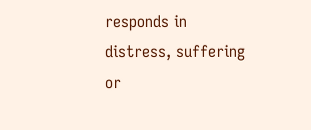responds in distress, suffering or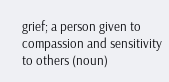grief; a person given to compassion and sensitivity to others (noun)